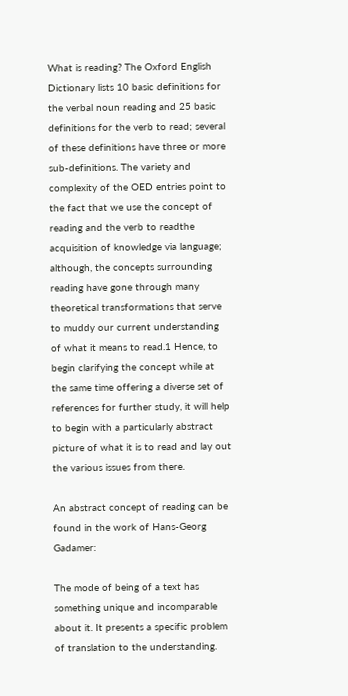What is reading? The Oxford English Dictionary lists 10 basic definitions for the verbal noun reading and 25 basic definitions for the verb to read; several of these definitions have three or more sub-definitions. The variety and complexity of the OED entries point to the fact that we use the concept of reading and the verb to readthe acquisition of knowledge via language; although, the concepts surrounding reading have gone through many theoretical transformations that serve to muddy our current understanding of what it means to read.1 Hence, to begin clarifying the concept while at the same time offering a diverse set of references for further study, it will help to begin with a particularly abstract picture of what it is to read and lay out the various issues from there.

An abstract concept of reading can be found in the work of Hans-Georg Gadamer:

The mode of being of a text has something unique and incomparable about it. It presents a specific problem of translation to the understanding.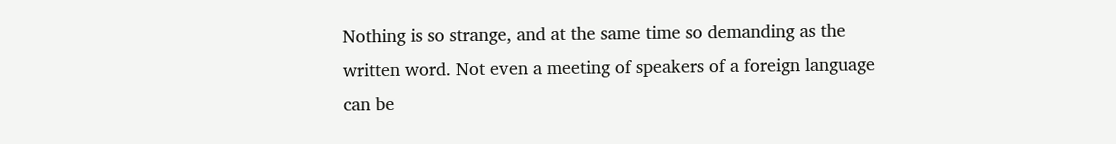Nothing is so strange, and at the same time so demanding as the written word. Not even a meeting of speakers of a foreign language can be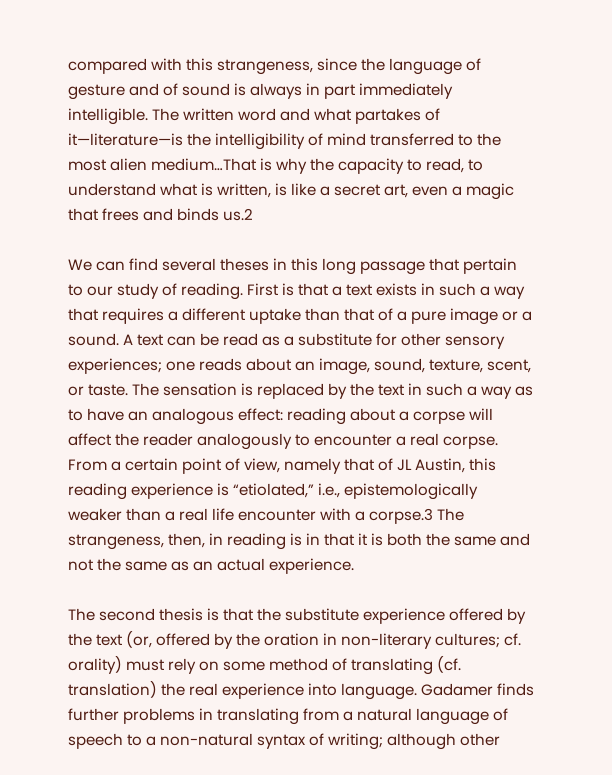compared with this strangeness, since the language of gesture and of sound is always in part immediately intelligible. The written word and what partakes of it—literature—is the intelligibility of mind transferred to the most alien medium…That is why the capacity to read, to understand what is written, is like a secret art, even a magic that frees and binds us.2

We can find several theses in this long passage that pertain to our study of reading. First is that a text exists in such a way that requires a different uptake than that of a pure image or a sound. A text can be read as a substitute for other sensory experiences; one reads about an image, sound, texture, scent, or taste. The sensation is replaced by the text in such a way as to have an analogous effect: reading about a corpse will affect the reader analogously to encounter a real corpse. From a certain point of view, namely that of JL Austin, this reading experience is “etiolated,” i.e., epistemologically weaker than a real life encounter with a corpse.3 The strangeness, then, in reading is in that it is both the same and not the same as an actual experience.

The second thesis is that the substitute experience offered by the text (or, offered by the oration in non-literary cultures; cf. orality) must rely on some method of translating (cf. translation) the real experience into language. Gadamer finds further problems in translating from a natural language of speech to a non-natural syntax of writing; although other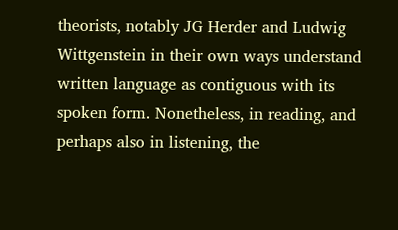theorists, notably JG Herder and Ludwig Wittgenstein in their own ways understand written language as contiguous with its spoken form. Nonetheless, in reading, and perhaps also in listening, the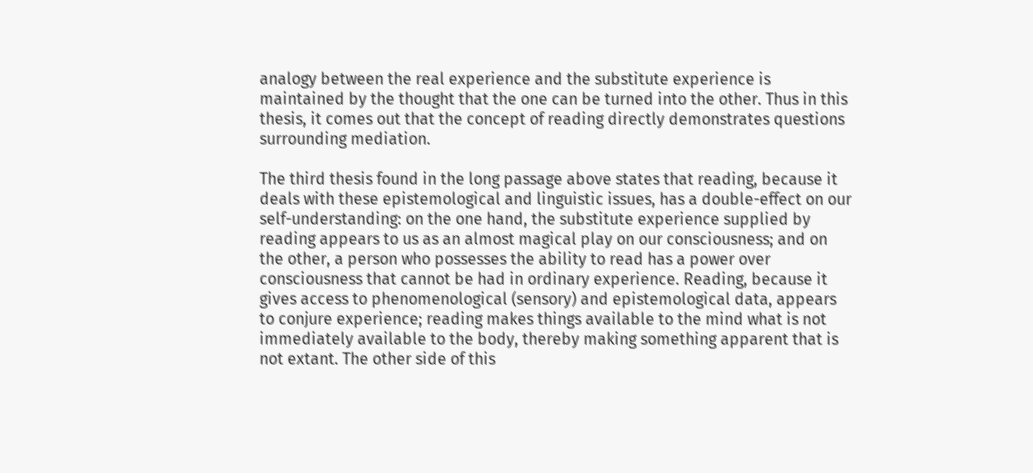analogy between the real experience and the substitute experience is maintained by the thought that the one can be turned into the other. Thus in this thesis, it comes out that the concept of reading directly demonstrates questions surrounding mediation.

The third thesis found in the long passage above states that reading, because it deals with these epistemological and linguistic issues, has a double-effect on our self-understanding: on the one hand, the substitute experience supplied by reading appears to us as an almost magical play on our consciousness; and on the other, a person who possesses the ability to read has a power over consciousness that cannot be had in ordinary experience. Reading, because it gives access to phenomenological (sensory) and epistemological data, appears to conjure experience; reading makes things available to the mind what is not immediately available to the body, thereby making something apparent that is not extant. The other side of this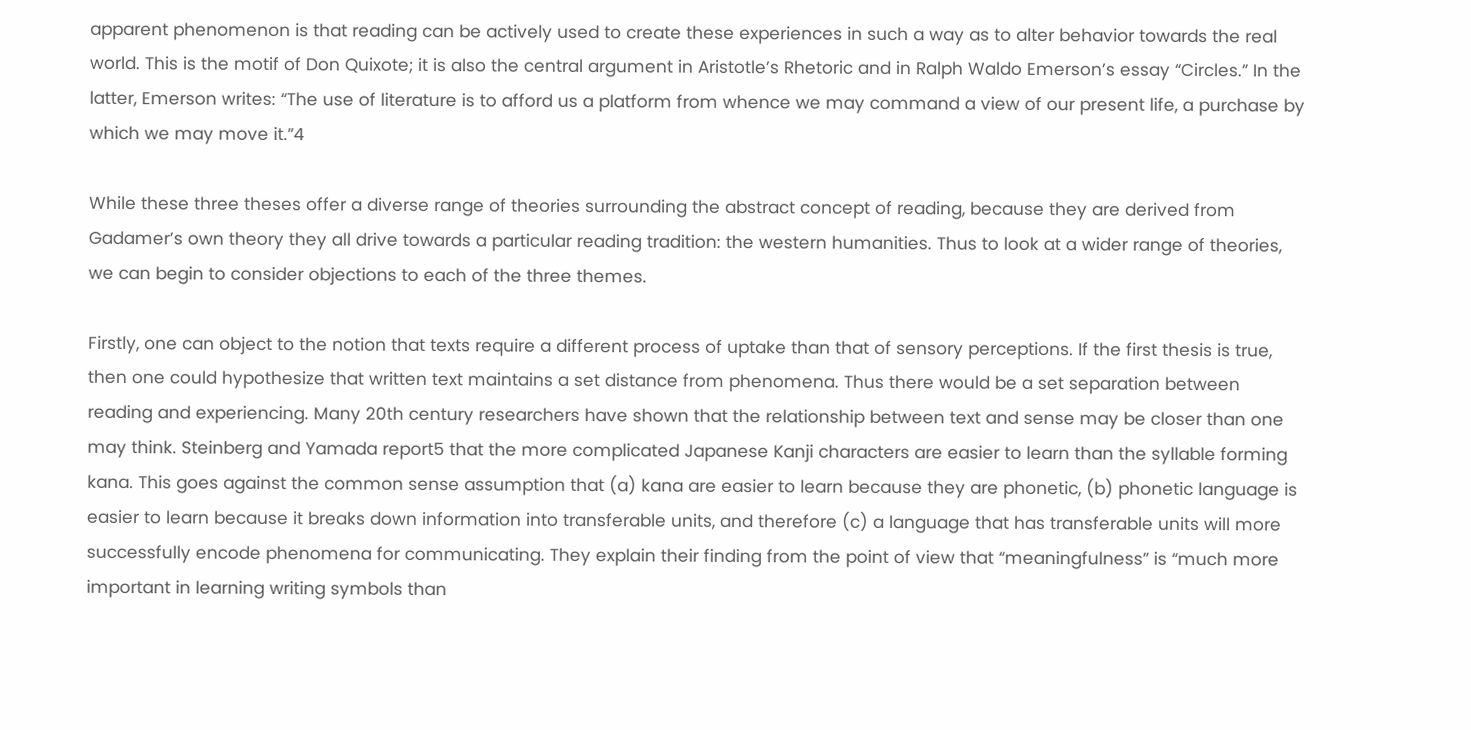apparent phenomenon is that reading can be actively used to create these experiences in such a way as to alter behavior towards the real world. This is the motif of Don Quixote; it is also the central argument in Aristotle’s Rhetoric and in Ralph Waldo Emerson’s essay “Circles.” In the latter, Emerson writes: “The use of literature is to afford us a platform from whence we may command a view of our present life, a purchase by which we may move it.”4

While these three theses offer a diverse range of theories surrounding the abstract concept of reading, because they are derived from Gadamer’s own theory they all drive towards a particular reading tradition: the western humanities. Thus to look at a wider range of theories, we can begin to consider objections to each of the three themes.

Firstly, one can object to the notion that texts require a different process of uptake than that of sensory perceptions. If the first thesis is true, then one could hypothesize that written text maintains a set distance from phenomena. Thus there would be a set separation between reading and experiencing. Many 20th century researchers have shown that the relationship between text and sense may be closer than one may think. Steinberg and Yamada report5 that the more complicated Japanese Kanji characters are easier to learn than the syllable forming kana. This goes against the common sense assumption that (a) kana are easier to learn because they are phonetic, (b) phonetic language is easier to learn because it breaks down information into transferable units, and therefore (c) a language that has transferable units will more successfully encode phenomena for communicating. They explain their finding from the point of view that “meaningfulness” is “much more important in learning writing symbols than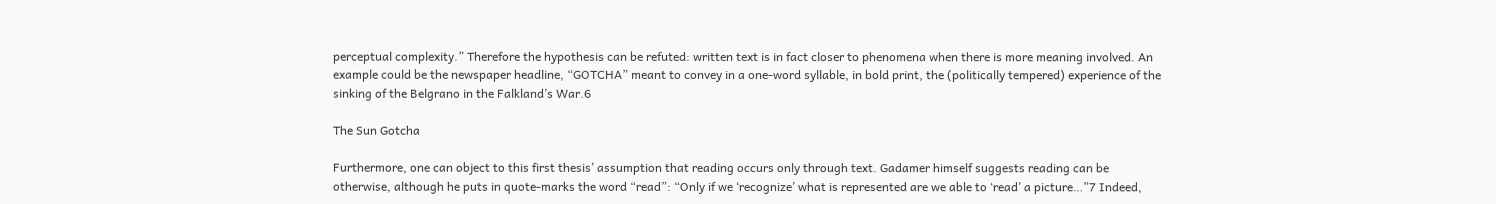perceptual complexity.” Therefore the hypothesis can be refuted: written text is in fact closer to phenomena when there is more meaning involved. An example could be the newspaper headline, “GOTCHA” meant to convey in a one-word syllable, in bold print, the (politically tempered) experience of the sinking of the Belgrano in the Falkland’s War.6

The Sun Gotcha

Furthermore, one can object to this first thesis’ assumption that reading occurs only through text. Gadamer himself suggests reading can be otherwise, although he puts in quote-marks the word “read”: “Only if we ‘recognize’ what is represented are we able to ‘read’ a picture…”7 Indeed,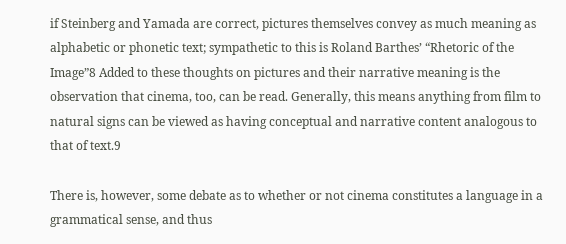if Steinberg and Yamada are correct, pictures themselves convey as much meaning as alphabetic or phonetic text; sympathetic to this is Roland Barthes’ “Rhetoric of the Image”8 Added to these thoughts on pictures and their narrative meaning is the observation that cinema, too, can be read. Generally, this means anything from film to natural signs can be viewed as having conceptual and narrative content analogous to that of text.9

There is, however, some debate as to whether or not cinema constitutes a language in a grammatical sense, and thus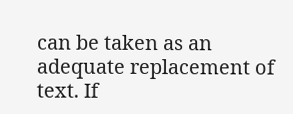can be taken as an adequate replacement of text. If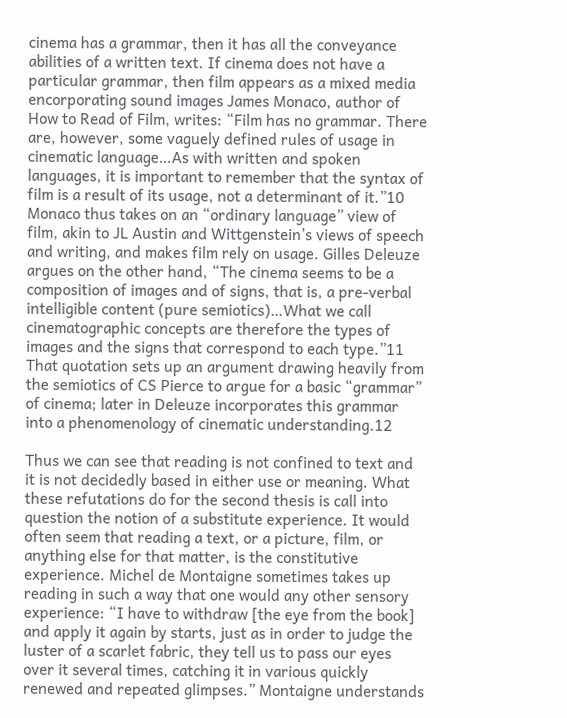cinema has a grammar, then it has all the conveyance abilities of a written text. If cinema does not have a particular grammar, then film appears as a mixed media encorporating sound images James Monaco, author of How to Read of Film, writes: “Film has no grammar. There are, however, some vaguely defined rules of usage in cinematic language…As with written and spoken languages, it is important to remember that the syntax of film is a result of its usage, not a determinant of it.”10 Monaco thus takes on an “ordinary language” view of film, akin to JL Austin and Wittgenstein’s views of speech and writing, and makes film rely on usage. Gilles Deleuze argues on the other hand, “The cinema seems to be a composition of images and of signs, that is, a pre-verbal intelligible content (pure semiotics)…What we call cinematographic concepts are therefore the types of images and the signs that correspond to each type.”11 That quotation sets up an argument drawing heavily from the semiotics of CS Pierce to argue for a basic “grammar” of cinema; later in Deleuze incorporates this grammar into a phenomenology of cinematic understanding.12

Thus we can see that reading is not confined to text and it is not decidedly based in either use or meaning. What these refutations do for the second thesis is call into question the notion of a substitute experience. It would often seem that reading a text, or a picture, film, or anything else for that matter, is the constitutive experience. Michel de Montaigne sometimes takes up reading in such a way that one would any other sensory experience: “I have to withdraw [the eye from the book] and apply it again by starts, just as in order to judge the luster of a scarlet fabric, they tell us to pass our eyes over it several times, catching it in various quickly renewed and repeated glimpses.” Montaigne understands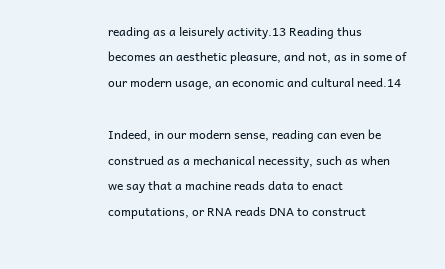reading as a leisurely activity.13 Reading thus becomes an aesthetic pleasure, and not, as in some of our modern usage, an economic and cultural need.14

Indeed, in our modern sense, reading can even be construed as a mechanical necessity, such as when we say that a machine reads data to enact computations, or RNA reads DNA to construct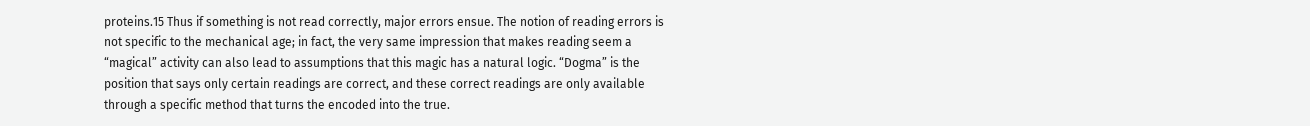proteins.15 Thus if something is not read correctly, major errors ensue. The notion of reading errors is not specific to the mechanical age; in fact, the very same impression that makes reading seem a “magical” activity can also lead to assumptions that this magic has a natural logic. “Dogma” is the position that says only certain readings are correct, and these correct readings are only available through a specific method that turns the encoded into the true.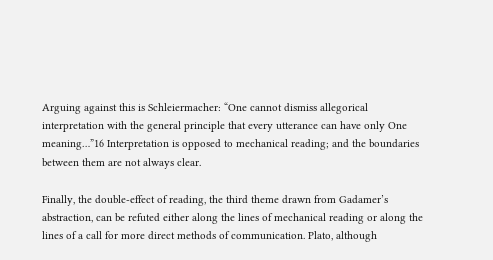Arguing against this is Schleiermacher: “One cannot dismiss allegorical interpretation with the general principle that every utterance can have only One meaning…”16 Interpretation is opposed to mechanical reading; and the boundaries between them are not always clear.

Finally, the double-effect of reading, the third theme drawn from Gadamer’s abstraction, can be refuted either along the lines of mechanical reading or along the lines of a call for more direct methods of communication. Plato, although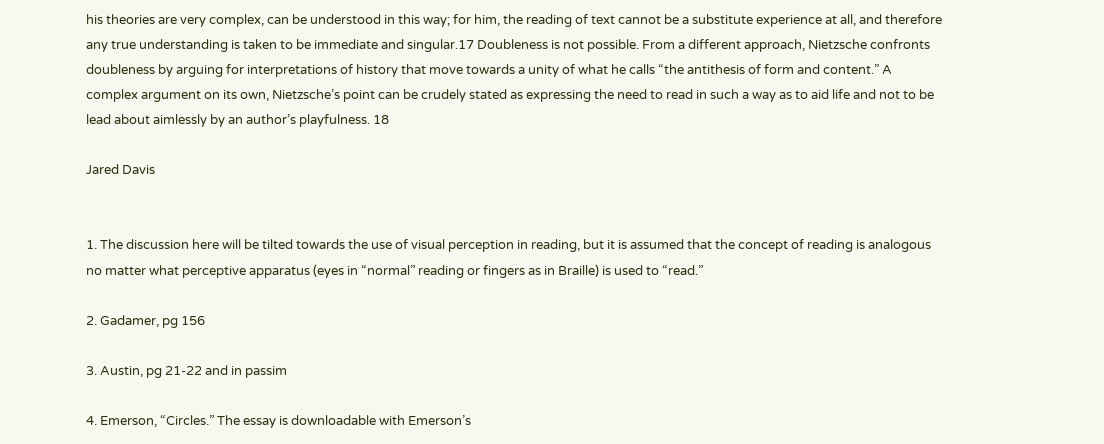his theories are very complex, can be understood in this way; for him, the reading of text cannot be a substitute experience at all, and therefore any true understanding is taken to be immediate and singular.17 Doubleness is not possible. From a different approach, Nietzsche confronts doubleness by arguing for interpretations of history that move towards a unity of what he calls “the antithesis of form and content.” A complex argument on its own, Nietzsche’s point can be crudely stated as expressing the need to read in such a way as to aid life and not to be lead about aimlessly by an author’s playfulness. 18

Jared Davis


1. The discussion here will be tilted towards the use of visual perception in reading, but it is assumed that the concept of reading is analogous no matter what perceptive apparatus (eyes in “normal” reading or fingers as in Braille) is used to “read.”

2. Gadamer, pg 156

3. Austin, pg 21-22 and in passim

4. Emerson, “Circles.” The essay is downloadable with Emerson’s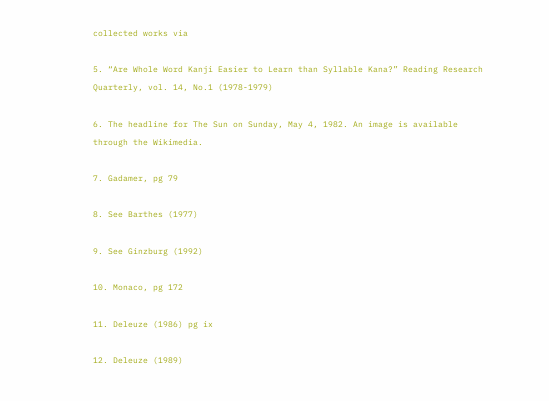collected works via

5. “Are Whole Word Kanji Easier to Learn than Syllable Kana?” Reading Research Quarterly, vol. 14, No.1 (1978-1979)

6. The headline for The Sun on Sunday, May 4, 1982. An image is available through the Wikimedia.

7. Gadamer, pg 79

8. See Barthes (1977)

9. See Ginzburg (1992)

10. Monaco, pg 172

11. Deleuze (1986) pg ix

12. Deleuze (1989)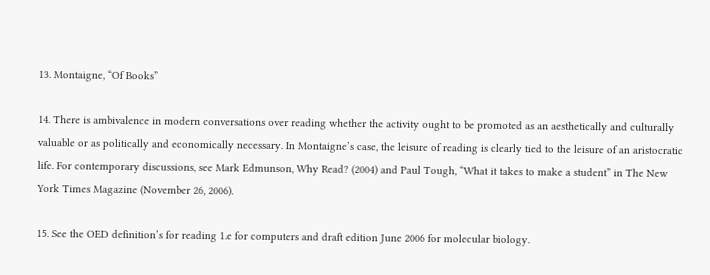13. Montaigne, “Of Books”

14. There is ambivalence in modern conversations over reading whether the activity ought to be promoted as an aesthetically and culturally valuable or as politically and economically necessary. In Montaigne’s case, the leisure of reading is clearly tied to the leisure of an aristocratic life. For contemporary discussions, see Mark Edmunson, Why Read? (2004) and Paul Tough, “What it takes to make a student” in The New York Times Magazine (November 26, 2006).

15. See the OED definition’s for reading 1.e for computers and draft edition June 2006 for molecular biology.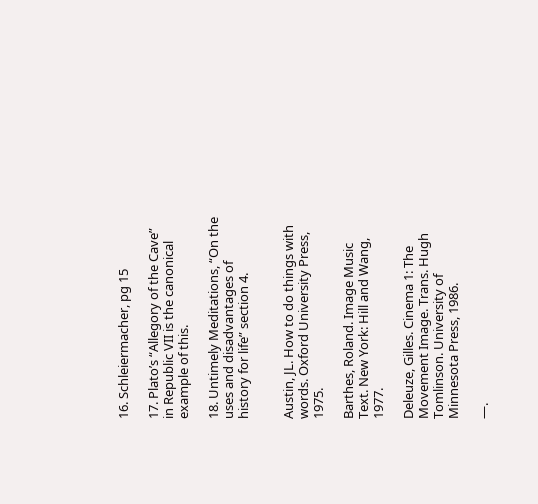16. Schleiermacher, pg 15

17. Plato’s “Allegory of the Cave” in Republic VII is the canonical example of this.

18. Untimely Meditations, “On the uses and disadvantages of history for life” section 4.


Austin, JL. How to do things with words. Oxford University Press, 1975.

Barthes, Roland. Image Music Text. New York: Hill and Wang, 1977.

Deleuze, Gilles. Cinema 1: The Movement Image. Trans. Hugh Tomlinson. University of Minnesota Press, 1986.

—.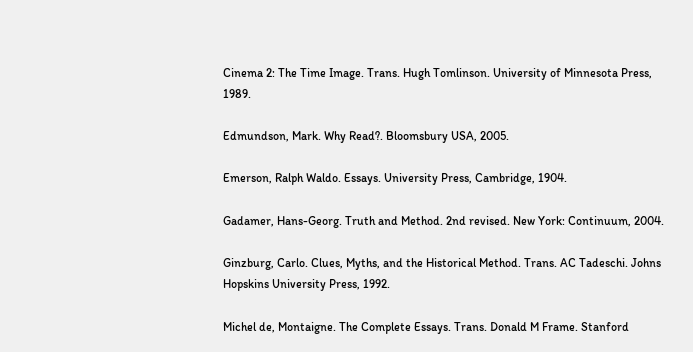Cinema 2: The Time Image. Trans. Hugh Tomlinson. University of Minnesota Press, 1989.

Edmundson, Mark. Why Read?. Bloomsbury USA, 2005.

Emerson, Ralph Waldo. Essays. University Press, Cambridge, 1904.

Gadamer, Hans-Georg. Truth and Method. 2nd revised. New York: Continuum, 2004.

Ginzburg, Carlo. Clues, Myths, and the Historical Method. Trans. AC Tadeschi. Johns Hopskins University Press, 1992.

Michel de, Montaigne. The Complete Essays. Trans. Donald M Frame. Stanford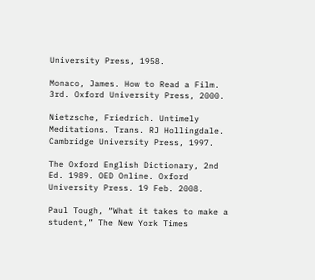University Press, 1958.

Monaco, James. How to Read a Film. 3rd. Oxford University Press, 2000.

Nietzsche, Friedrich. Untimely Meditations. Trans. RJ Hollingdale. Cambridge University Press, 1997.

The Oxford English Dictionary, 2nd Ed. 1989. OED Online. Oxford University Press. 19 Feb. 2008.

Paul Tough, “What it takes to make a student,” The New York Times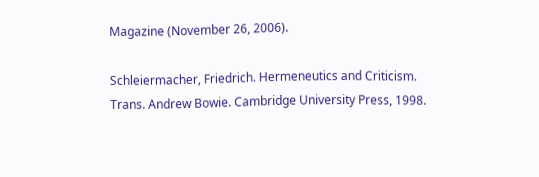Magazine (November 26, 2006).

Schleiermacher, Friedrich. Hermeneutics and Criticism. Trans. Andrew Bowie. Cambridge University Press, 1998.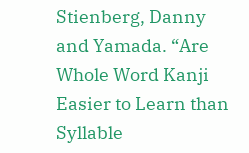Stienberg, Danny and Yamada. “Are Whole Word Kanji Easier to Learn than Syllable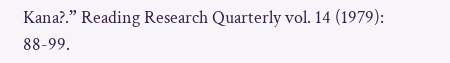Kana?.” Reading Research Quarterly vol. 14 (1979): 88-99.